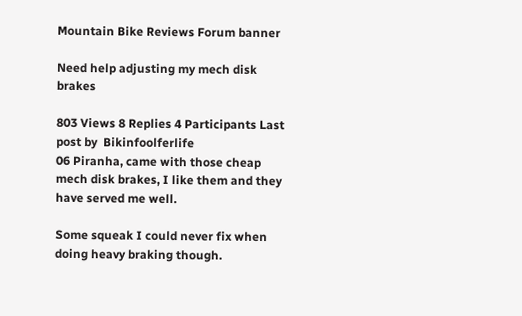Mountain Bike Reviews Forum banner

Need help adjusting my mech disk brakes

803 Views 8 Replies 4 Participants Last post by  Bikinfoolferlife
06 Piranha, came with those cheap mech disk brakes, I like them and they have served me well.

Some squeak I could never fix when doing heavy braking though.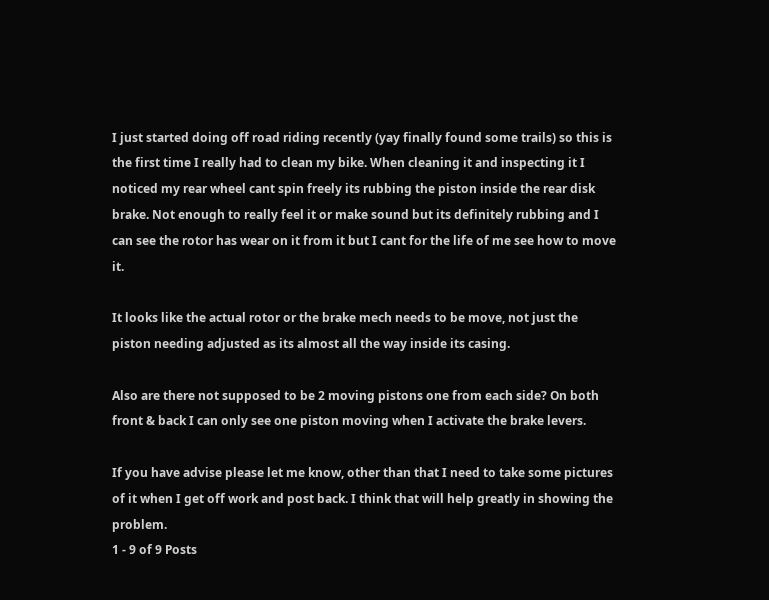I just started doing off road riding recently (yay finally found some trails) so this is the first time I really had to clean my bike. When cleaning it and inspecting it I noticed my rear wheel cant spin freely its rubbing the piston inside the rear disk brake. Not enough to really feel it or make sound but its definitely rubbing and I can see the rotor has wear on it from it but I cant for the life of me see how to move it.

It looks like the actual rotor or the brake mech needs to be move, not just the piston needing adjusted as its almost all the way inside its casing.

Also are there not supposed to be 2 moving pistons one from each side? On both front & back I can only see one piston moving when I activate the brake levers.

If you have advise please let me know, other than that I need to take some pictures of it when I get off work and post back. I think that will help greatly in showing the problem.
1 - 9 of 9 Posts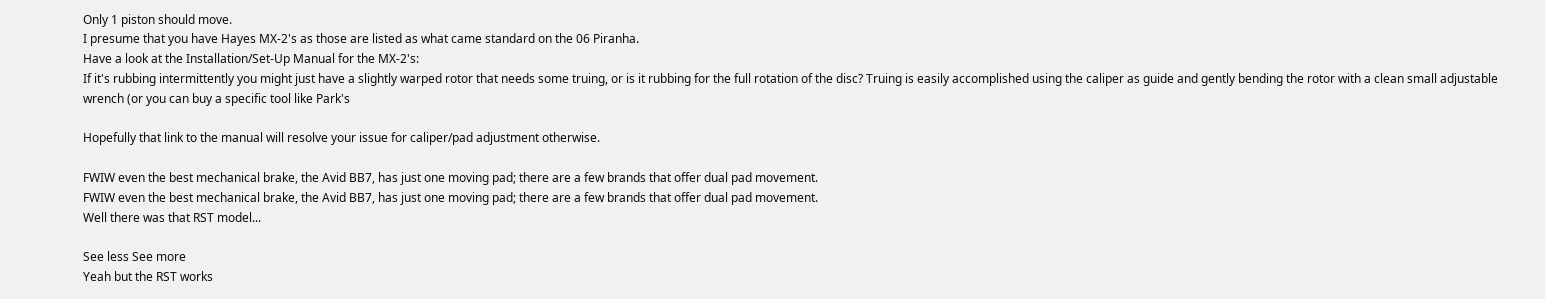Only 1 piston should move.
I presume that you have Hayes MX-2's as those are listed as what came standard on the 06 Piranha.
Have a look at the Installation/Set-Up Manual for the MX-2's:
If it's rubbing intermittently you might just have a slightly warped rotor that needs some truing, or is it rubbing for the full rotation of the disc? Truing is easily accomplished using the caliper as guide and gently bending the rotor with a clean small adjustable wrench (or you can buy a specific tool like Park's

Hopefully that link to the manual will resolve your issue for caliper/pad adjustment otherwise.

FWIW even the best mechanical brake, the Avid BB7, has just one moving pad; there are a few brands that offer dual pad movement.
FWIW even the best mechanical brake, the Avid BB7, has just one moving pad; there are a few brands that offer dual pad movement.
Well there was that RST model...

See less See more
Yeah but the RST works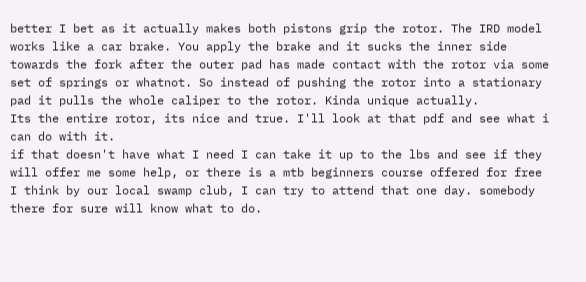better I bet as it actually makes both pistons grip the rotor. The IRD model works like a car brake. You apply the brake and it sucks the inner side towards the fork after the outer pad has made contact with the rotor via some set of springs or whatnot. So instead of pushing the rotor into a stationary pad it pulls the whole caliper to the rotor. Kinda unique actually.
Its the entire rotor, its nice and true. I'll look at that pdf and see what i can do with it.
if that doesn't have what I need I can take it up to the lbs and see if they will offer me some help, or there is a mtb beginners course offered for free I think by our local swamp club, I can try to attend that one day. somebody there for sure will know what to do.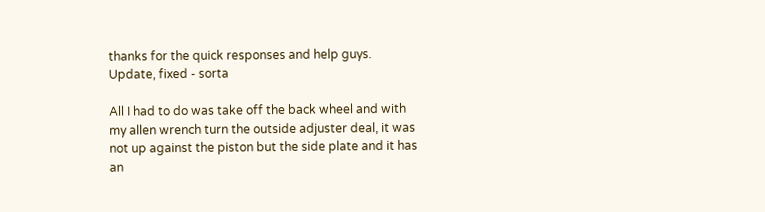thanks for the quick responses and help guys.
Update, fixed - sorta

All I had to do was take off the back wheel and with my allen wrench turn the outside adjuster deal, it was not up against the piston but the side plate and it has an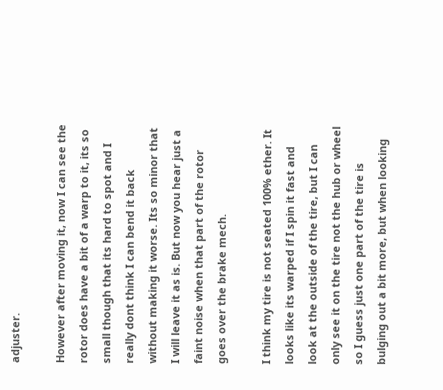adjuster.

However after moving it, now I can see the rotor does have a bit of a warp to it, its so small though that its hard to spot and I really dont think I can bend it back without making it worse. Its so minor that I will leave it as is. But now you hear just a faint noise when that part of the rotor goes over the brake mech.

I think my tire is not seated 100% ether. It looks like its warped if I spin it fast and look at the outside of the tire, but I can only see it on the tire not the hub or wheel so I guess just one part of the tire is bulging out a bit more, but when looking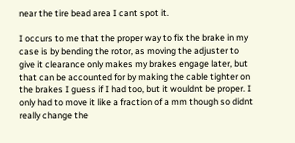near the tire bead area I cant spot it.

I occurs to me that the proper way to fix the brake in my case is by bending the rotor, as moving the adjuster to give it clearance only makes my brakes engage later, but that can be accounted for by making the cable tighter on the brakes I guess if I had too, but it wouldnt be proper. I only had to move it like a fraction of a mm though so didnt really change the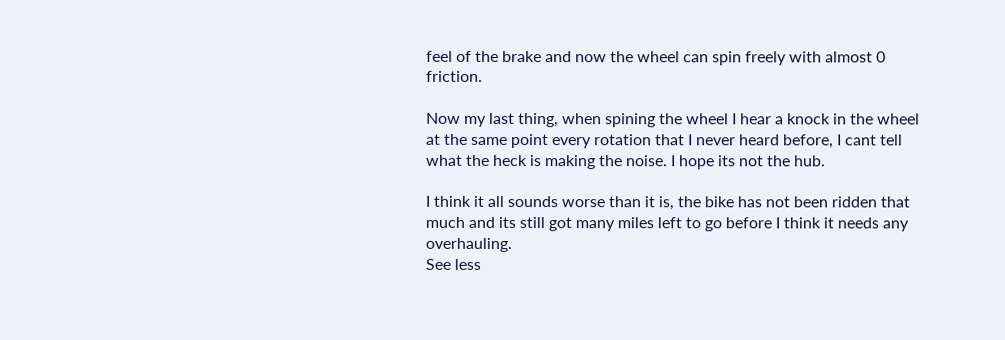feel of the brake and now the wheel can spin freely with almost 0 friction.

Now my last thing, when spining the wheel I hear a knock in the wheel at the same point every rotation that I never heard before, I cant tell what the heck is making the noise. I hope its not the hub.

I think it all sounds worse than it is, the bike has not been ridden that much and its still got many miles left to go before I think it needs any overhauling.
See less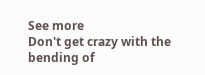See more
Don't get crazy with the bending of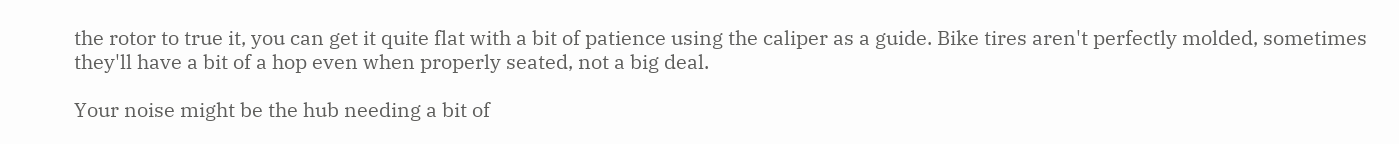the rotor to true it, you can get it quite flat with a bit of patience using the caliper as a guide. Bike tires aren't perfectly molded, sometimes they'll have a bit of a hop even when properly seated, not a big deal.

Your noise might be the hub needing a bit of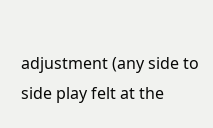adjustment (any side to side play felt at the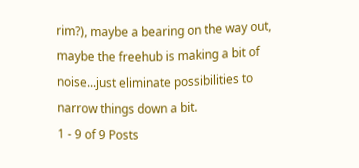rim?), maybe a bearing on the way out, maybe the freehub is making a bit of noise...just eliminate possibilities to narrow things down a bit.
1 - 9 of 9 Posts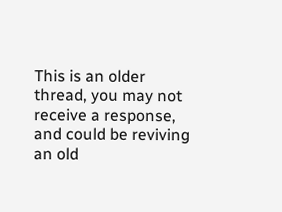This is an older thread, you may not receive a response, and could be reviving an old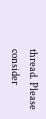thread. Please consider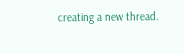creating a new thread.